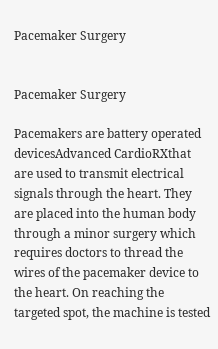Pacemaker Surgery


Pacemaker Surgery

Pacemakers are battery operated devicesAdvanced CardioRXthat are used to transmit electrical signals through the heart. They are placed into the human body through a minor surgery which requires doctors to thread the wires of the pacemaker device to the heart. On reaching the targeted spot, the machine is tested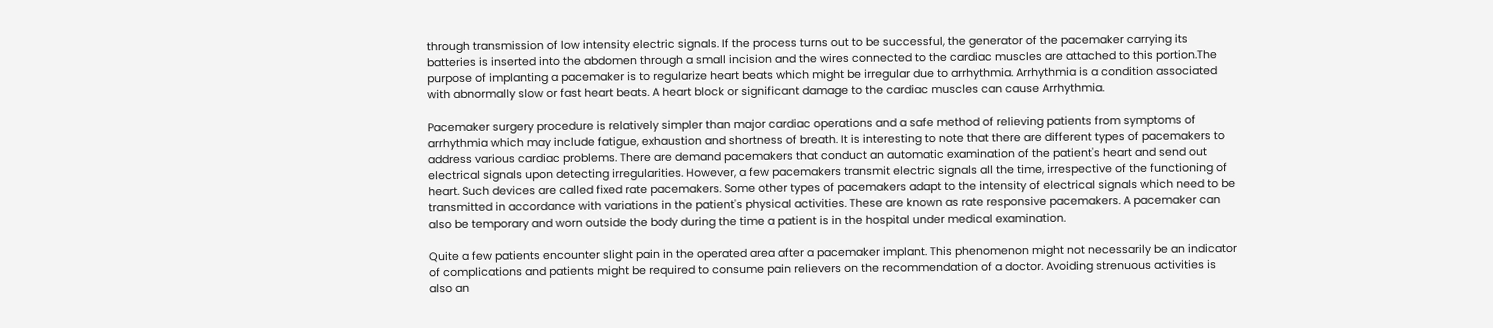through transmission of low intensity electric signals. If the process turns out to be successful, the generator of the pacemaker carrying its batteries is inserted into the abdomen through a small incision and the wires connected to the cardiac muscles are attached to this portion.The purpose of implanting a pacemaker is to regularize heart beats which might be irregular due to arrhythmia. Arrhythmia is a condition associated with abnormally slow or fast heart beats. A heart block or significant damage to the cardiac muscles can cause Arrhythmia.

Pacemaker surgery procedure is relatively simpler than major cardiac operations and a safe method of relieving patients from symptoms of arrhythmia which may include fatigue, exhaustion and shortness of breath. It is interesting to note that there are different types of pacemakers to address various cardiac problems. There are demand pacemakers that conduct an automatic examination of the patient's heart and send out electrical signals upon detecting irregularities. However, a few pacemakers transmit electric signals all the time, irrespective of the functioning of heart. Such devices are called fixed rate pacemakers. Some other types of pacemakers adapt to the intensity of electrical signals which need to be transmitted in accordance with variations in the patient's physical activities. These are known as rate responsive pacemakers. A pacemaker can also be temporary and worn outside the body during the time a patient is in the hospital under medical examination.

Quite a few patients encounter slight pain in the operated area after a pacemaker implant. This phenomenon might not necessarily be an indicator of complications and patients might be required to consume pain relievers on the recommendation of a doctor. Avoiding strenuous activities is also an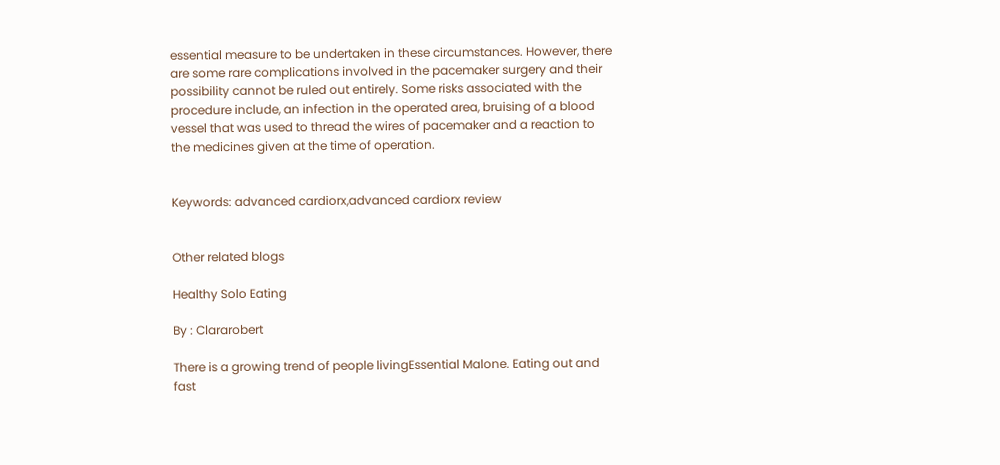essential measure to be undertaken in these circumstances. However, there are some rare complications involved in the pacemaker surgery and their possibility cannot be ruled out entirely. Some risks associated with the procedure include, an infection in the operated area, bruising of a blood vessel that was used to thread the wires of pacemaker and a reaction to the medicines given at the time of operation.


Keywords: advanced cardiorx,advanced cardiorx review


Other related blogs

Healthy Solo Eating

By : Clararobert

There is a growing trend of people livingEssential Malone. Eating out and fast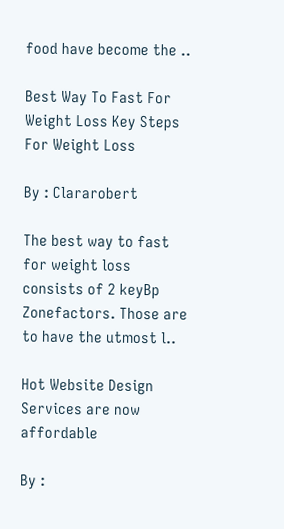food have become the ..

Best Way To Fast For Weight Loss Key Steps For Weight Loss

By : Clararobert

The best way to fast for weight loss consists of 2 keyBp Zonefactors. Those are to have the utmost l..

Hot Website Design Services are now affordable

By :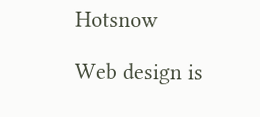Hotsnow

Web design is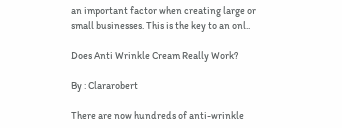an important factor when creating large or small businesses. This is the key to an onl..

Does Anti Wrinkle Cream Really Work?

By : Clararobert

There are now hundreds of anti-wrinkle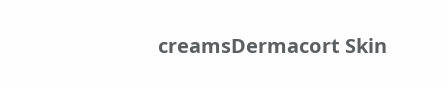creamsDermacort Skin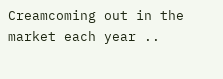Creamcoming out in the market each year ..